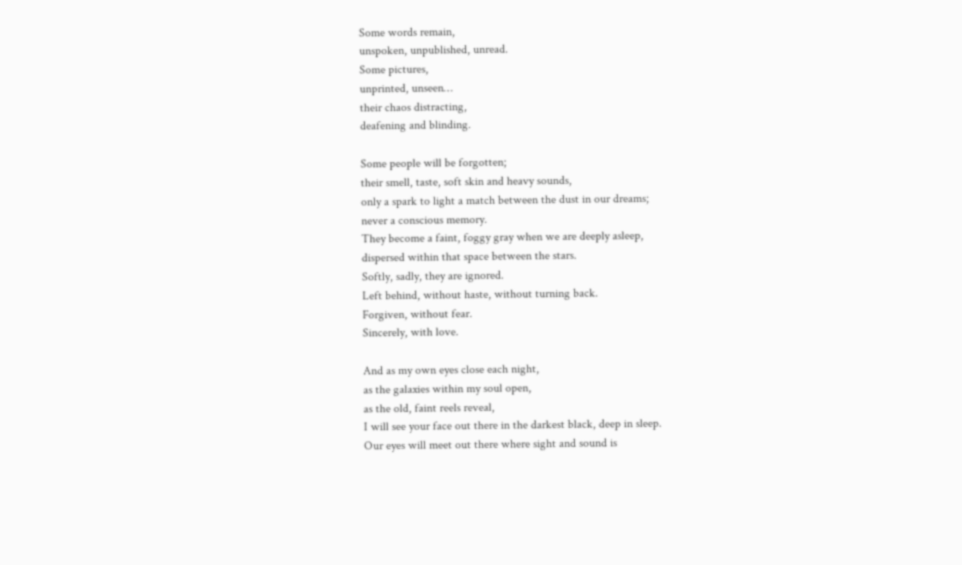Some words remain,
unspoken, unpublished, unread.
Some pictures,
unprinted, unseen…
their chaos distracting,
deafening and blinding.

Some people will be forgotten;
their smell, taste, soft skin and heavy sounds,
only a spark to light a match between the dust in our dreams;
never a conscious memory.
They become a faint, foggy gray when we are deeply asleep,
dispersed within that space between the stars.
Softly, sadly, they are ignored.
Left behind, without haste, without turning back.
Forgiven, without fear.
Sincerely, with love.

And as my own eyes close each night,
as the galaxies within my soul open,
as the old, faint reels reveal,
I will see your face out there in the darkest black, deep in sleep.
Our eyes will meet out there where sight and sound is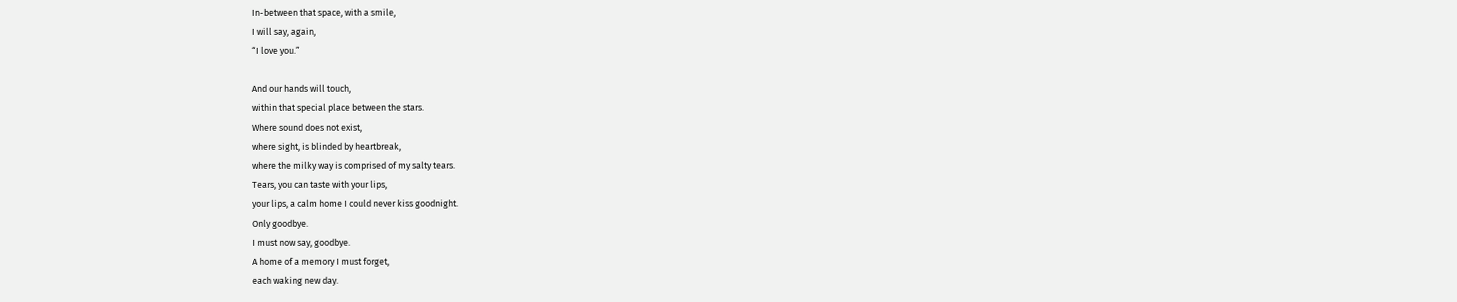In-between that space, with a smile,
I will say, again,
“I love you.”

And our hands will touch,
within that special place between the stars.
Where sound does not exist,
where sight, is blinded by heartbreak,
where the milky way is comprised of my salty tears.
Tears, you can taste with your lips,
your lips, a calm home I could never kiss goodnight.
Only goodbye.
I must now say, goodbye.
A home of a memory I must forget,
each waking new day.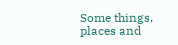Some things, places and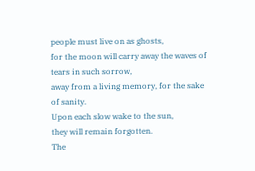people must live on as ghosts,
for the moon will carry away the waves of tears in such sorrow,
away from a living memory, for the sake of sanity.
Upon each slow wake to the sun,
they will remain forgotten.
The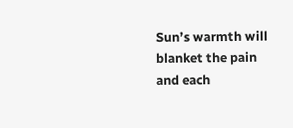Sun’s warmth will blanket the pain
and each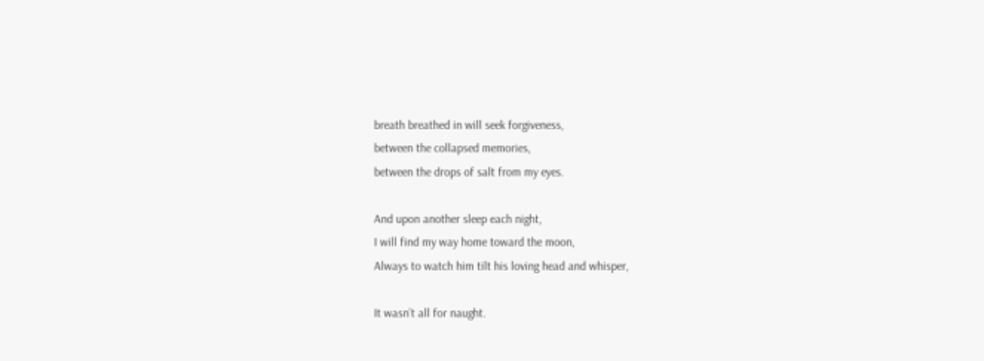breath breathed in will seek forgiveness,
between the collapsed memories,
between the drops of salt from my eyes.

And upon another sleep each night,
I will find my way home toward the moon,
Always to watch him tilt his loving head and whisper,

It wasn’t all for naught.